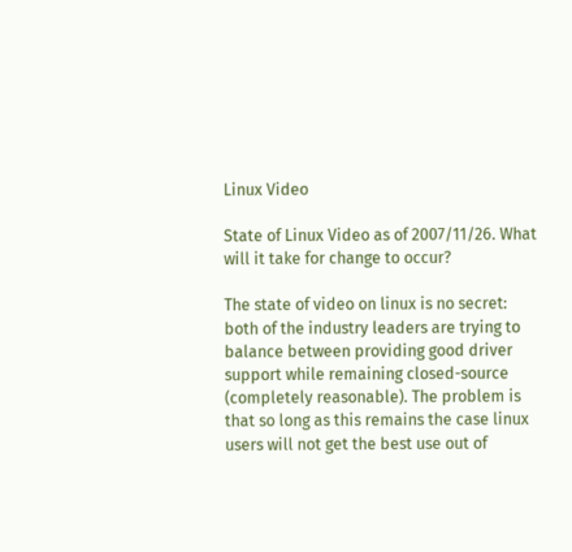Linux Video

State of Linux Video as of 2007/11/26. What will it take for change to occur?

The state of video on linux is no secret: both of the industry leaders are trying to balance between providing good driver support while remaining closed-source (completely reasonable). The problem is that so long as this remains the case linux users will not get the best use out of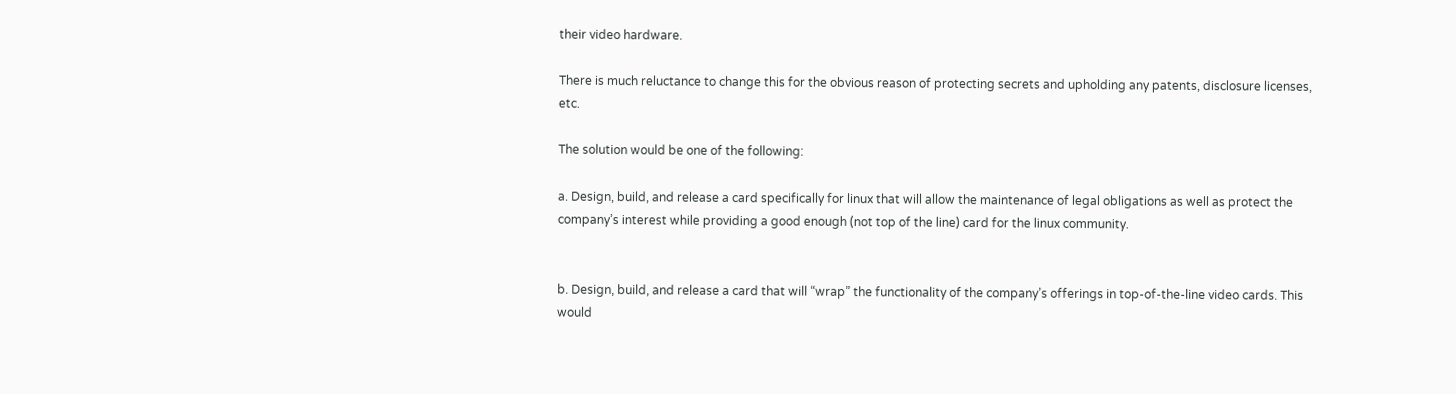their video hardware.

There is much reluctance to change this for the obvious reason of protecting secrets and upholding any patents, disclosure licenses, etc.

The solution would be one of the following:

a. Design, build, and release a card specifically for linux that will allow the maintenance of legal obligations as well as protect the company’s interest while providing a good enough (not top of the line) card for the linux community.


b. Design, build, and release a card that will “wrap” the functionality of the company’s offerings in top-of-the-line video cards. This would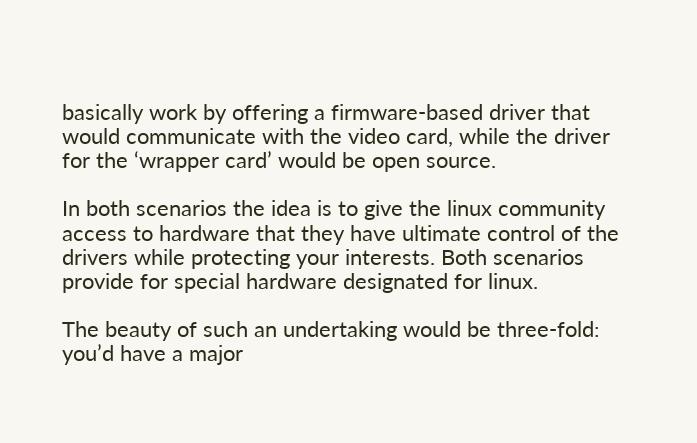basically work by offering a firmware-based driver that would communicate with the video card, while the driver for the ‘wrapper card’ would be open source.

In both scenarios the idea is to give the linux community access to hardware that they have ultimate control of the drivers while protecting your interests. Both scenarios provide for special hardware designated for linux.

The beauty of such an undertaking would be three-fold: you’d have a major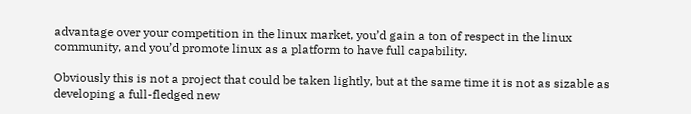advantage over your competition in the linux market, you’d gain a ton of respect in the linux community, and you’d promote linux as a platform to have full capability.

Obviously this is not a project that could be taken lightly, but at the same time it is not as sizable as developing a full-fledged new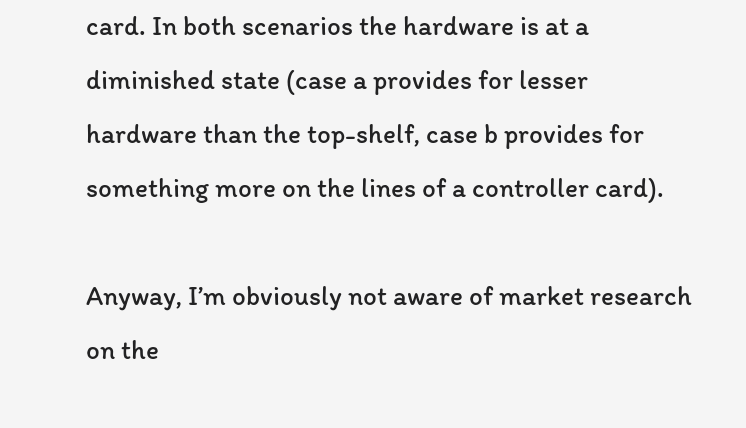card. In both scenarios the hardware is at a diminished state (case a provides for lesser hardware than the top-shelf, case b provides for something more on the lines of a controller card).

Anyway, I’m obviously not aware of market research on the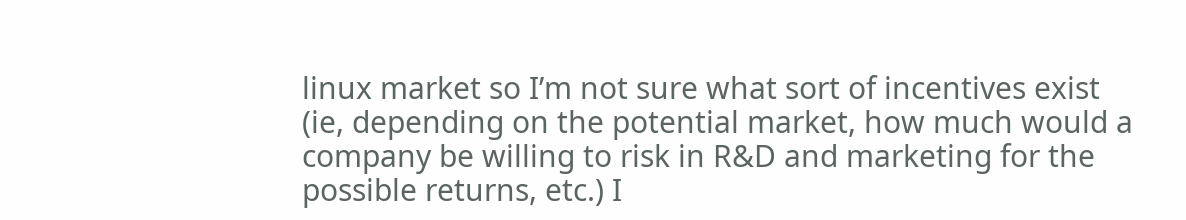linux market so I’m not sure what sort of incentives exist (ie, depending on the potential market, how much would a company be willing to risk in R&D and marketing for the possible returns, etc.) I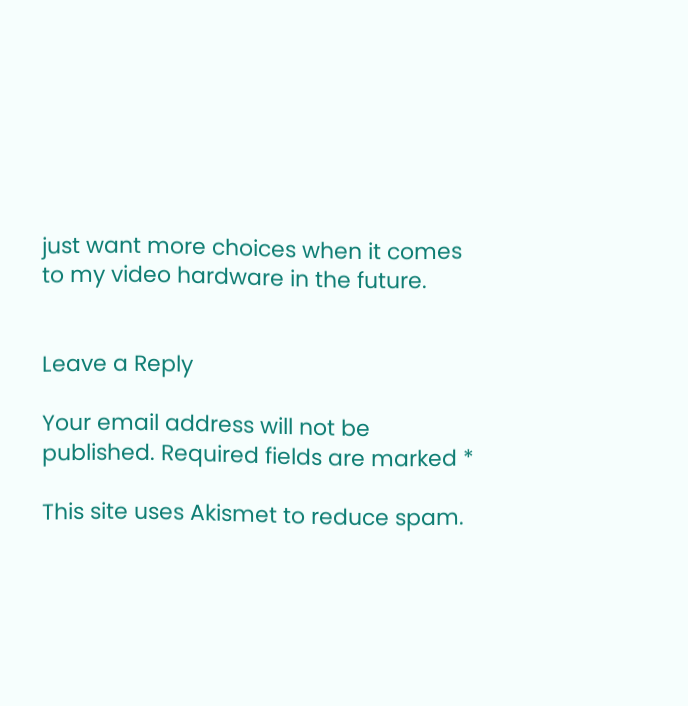just want more choices when it comes to my video hardware in the future.


Leave a Reply

Your email address will not be published. Required fields are marked *

This site uses Akismet to reduce spam.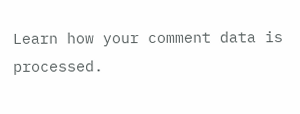Learn how your comment data is processed.